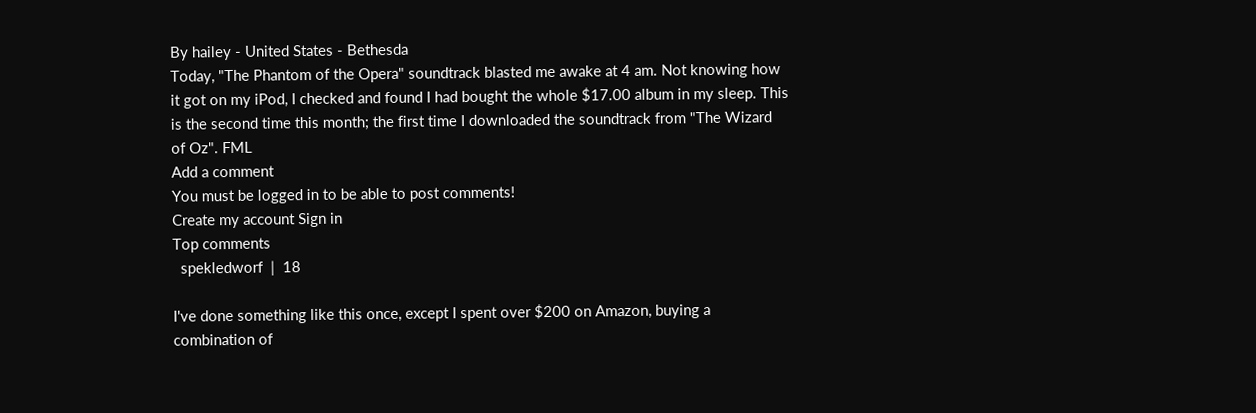By hailey - United States - Bethesda
Today, "The Phantom of the Opera" soundtrack blasted me awake at 4 am. Not knowing how it got on my iPod, I checked and found I had bought the whole $17.00 album in my sleep. This is the second time this month; the first time I downloaded the soundtrack from "The Wizard of Oz". FML
Add a comment
You must be logged in to be able to post comments!
Create my account Sign in
Top comments
  spekledworf  |  18

I've done something like this once, except I spent over $200 on Amazon, buying a combination of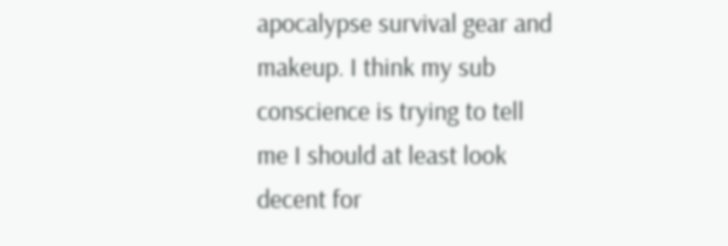apocalypse survival gear and makeup. I think my sub conscience is trying to tell me I should at least look decent for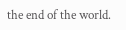the end of the world.